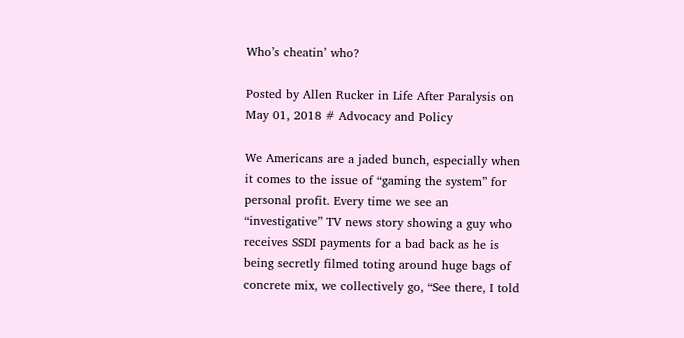Who’s cheatin’ who?

Posted by Allen Rucker in Life After Paralysis on May 01, 2018 # Advocacy and Policy

We Americans are a jaded bunch, especially when it comes to the issue of “gaming the system” for personal profit. Every time we see an “investigative” TV news story showing a guy who receives SSDI payments for a bad back as he is being secretly filmed toting around huge bags of concrete mix, we collectively go, “See there, I told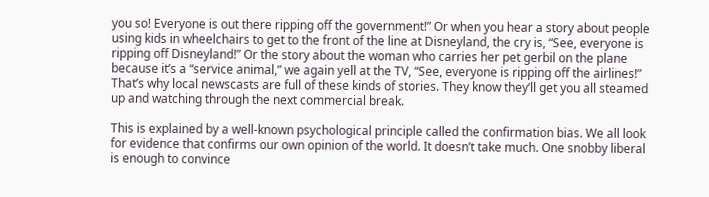you so! Everyone is out there ripping off the government!” Or when you hear a story about people using kids in wheelchairs to get to the front of the line at Disneyland, the cry is, “See, everyone is ripping off Disneyland!” Or the story about the woman who carries her pet gerbil on the plane because it’s a “service animal,” we again yell at the TV, “See, everyone is ripping off the airlines!” That’s why local newscasts are full of these kinds of stories. They know they’ll get you all steamed up and watching through the next commercial break.

This is explained by a well-known psychological principle called the confirmation bias. We all look for evidence that confirms our own opinion of the world. It doesn’t take much. One snobby liberal is enough to convince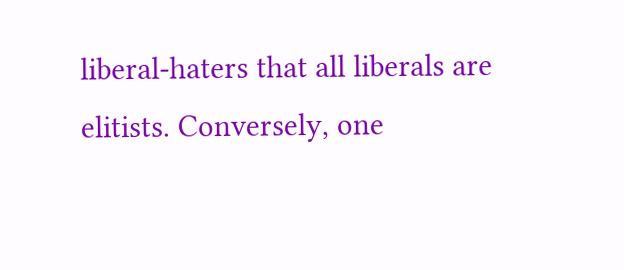liberal-haters that all liberals are elitists. Conversely, one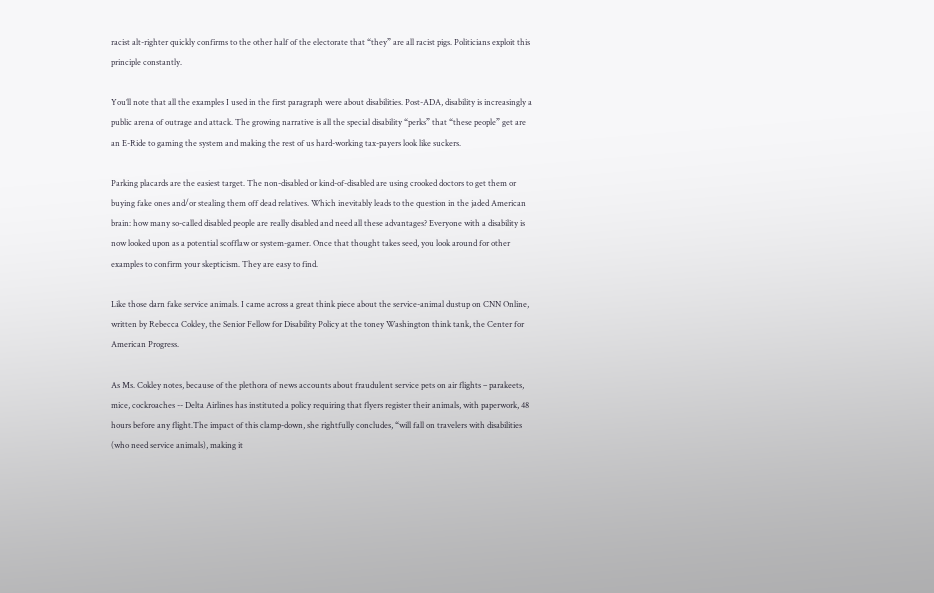racist alt-righter quickly confirms to the other half of the electorate that “they” are all racist pigs. Politicians exploit this principle constantly.

You’ll note that all the examples I used in the first paragraph were about disabilities. Post-ADA, disability is increasingly a public arena of outrage and attack. The growing narrative is all the special disability “perks” that “these people” get are an E-Ride to gaming the system and making the rest of us hard-working tax-payers look like suckers.

Parking placards are the easiest target. The non-disabled or kind-of-disabled are using crooked doctors to get them or buying fake ones and/or stealing them off dead relatives. Which inevitably leads to the question in the jaded American brain: how many so-called disabled people are really disabled and need all these advantages? Everyone with a disability is now looked upon as a potential scofflaw or system-gamer. Once that thought takes seed, you look around for other examples to confirm your skepticism. They are easy to find.

Like those darn fake service animals. I came across a great think piece about the service-animal dustup on CNN Online, written by Rebecca Cokley, the Senior Fellow for Disability Policy at the toney Washington think tank, the Center for American Progress.

As Ms. Cokley notes, because of the plethora of news accounts about fraudulent service pets on air flights – parakeets, mice, cockroaches -- Delta Airlines has instituted a policy requiring that flyers register their animals, with paperwork, 48 hours before any flight.The impact of this clamp-down, she rightfully concludes, “will fall on travelers with disabilities (who need service animals), making it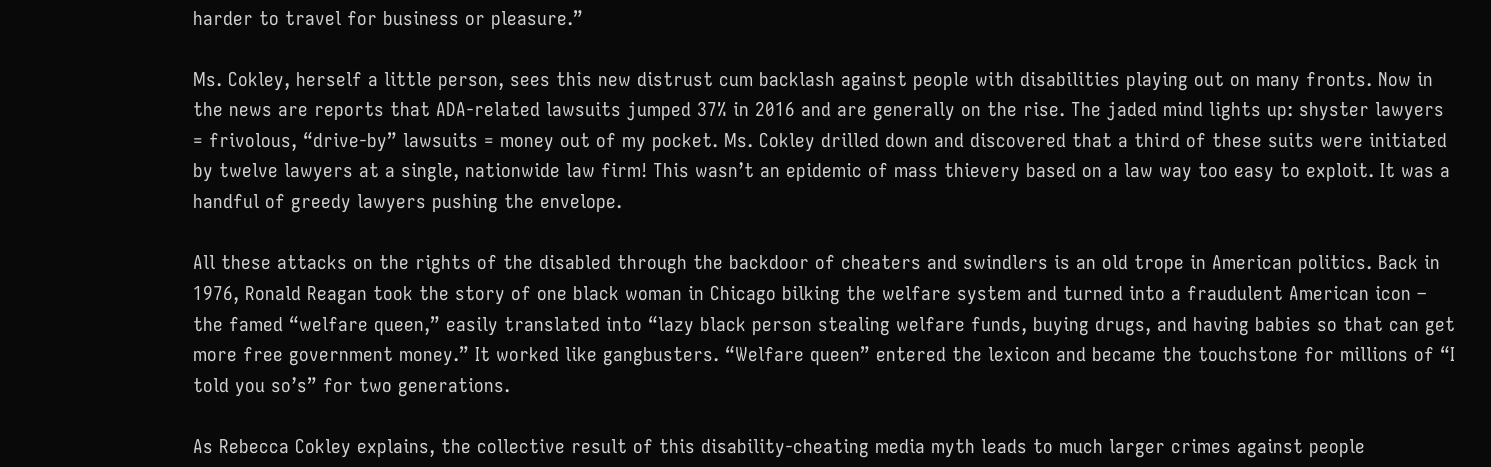harder to travel for business or pleasure.”

Ms. Cokley, herself a little person, sees this new distrust cum backlash against people with disabilities playing out on many fronts. Now in the news are reports that ADA-related lawsuits jumped 37% in 2016 and are generally on the rise. The jaded mind lights up: shyster lawyers = frivolous, “drive-by” lawsuits = money out of my pocket. Ms. Cokley drilled down and discovered that a third of these suits were initiated by twelve lawyers at a single, nationwide law firm! This wasn’t an epidemic of mass thievery based on a law way too easy to exploit. It was a handful of greedy lawyers pushing the envelope.

All these attacks on the rights of the disabled through the backdoor of cheaters and swindlers is an old trope in American politics. Back in 1976, Ronald Reagan took the story of one black woman in Chicago bilking the welfare system and turned into a fraudulent American icon – the famed “welfare queen,” easily translated into “lazy black person stealing welfare funds, buying drugs, and having babies so that can get more free government money.” It worked like gangbusters. “Welfare queen” entered the lexicon and became the touchstone for millions of “I told you so’s” for two generations.

As Rebecca Cokley explains, the collective result of this disability-cheating media myth leads to much larger crimes against people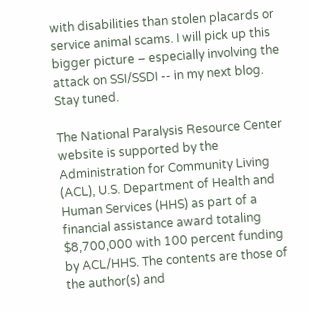with disabilities than stolen placards or service animal scams. I will pick up this bigger picture – especially involving the attack on SSI/SSDI -- in my next blog. Stay tuned.

The National Paralysis Resource Center website is supported by the Administration for Community Living (ACL), U.S. Department of Health and Human Services (HHS) as part of a financial assistance award totaling $8,700,000 with 100 percent funding by ACL/HHS. The contents are those of the author(s) and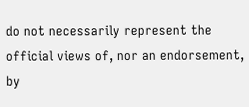do not necessarily represent the official views of, nor an endorsement, by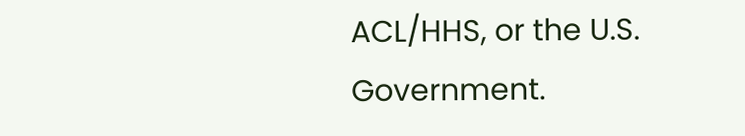ACL/HHS, or the U.S. Government.